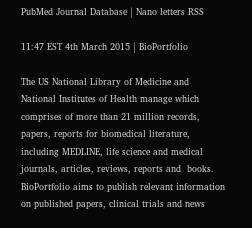PubMed Journal Database | Nano letters RSS

11:47 EST 4th March 2015 | BioPortfolio

The US National Library of Medicine and National Institutes of Health manage which comprises of more than 21 million records, papers, reports for biomedical literature, including MEDLINE, life science and medical journals, articles, reviews, reports and  books.  BioPortfolio aims to publish relevant information on published papers, clinical trials and news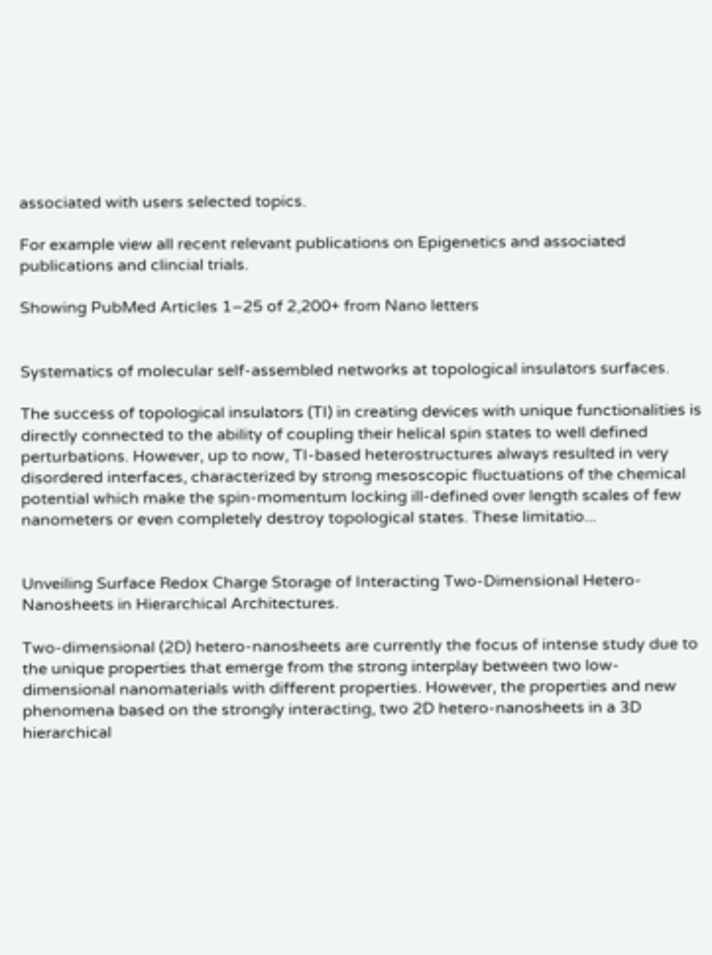associated with users selected topics.

For example view all recent relevant publications on Epigenetics and associated publications and clincial trials.

Showing PubMed Articles 1–25 of 2,200+ from Nano letters


Systematics of molecular self-assembled networks at topological insulators surfaces.

The success of topological insulators (TI) in creating devices with unique functionalities is directly connected to the ability of coupling their helical spin states to well defined perturbations. However, up to now, TI-based heterostructures always resulted in very disordered interfaces, characterized by strong mesoscopic fluctuations of the chemical potential which make the spin-momentum locking ill-defined over length scales of few nanometers or even completely destroy topological states. These limitatio...


Unveiling Surface Redox Charge Storage of Interacting Two-Dimensional Hetero-Nanosheets in Hierarchical Architectures.

Two-dimensional (2D) hetero-nanosheets are currently the focus of intense study due to the unique properties that emerge from the strong interplay between two low-dimensional nanomaterials with different properties. However, the properties and new phenomena based on the strongly interacting, two 2D hetero-nanosheets in a 3D hierarchical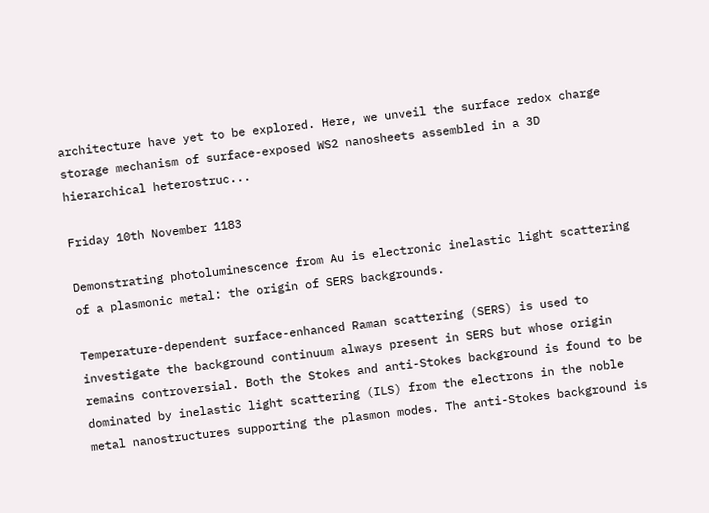architecture have yet to be explored. Here, we unveil the surface redox charge storage mechanism of surface-exposed WS2 nanosheets assembled in a 3D hierarchical heterostruc...

Friday 10th November 1183

Demonstrating photoluminescence from Au is electronic inelastic light scattering of a plasmonic metal: the origin of SERS backgrounds.

Temperature-dependent surface-enhanced Raman scattering (SERS) is used to investigate the background continuum always present in SERS but whose origin remains controversial. Both the Stokes and anti-Stokes background is found to be dominated by inelastic light scattering (ILS) from the electrons in the noble metal nanostructures supporting the plasmon modes. The anti-Stokes background is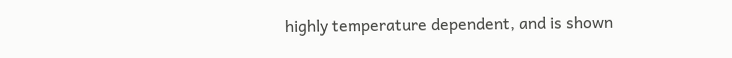highly temperature dependent, and is shown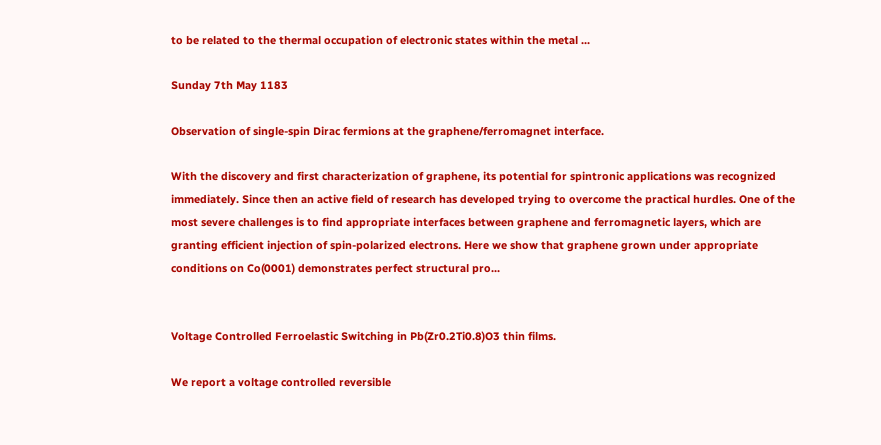to be related to the thermal occupation of electronic states within the metal ...

Sunday 7th May 1183

Observation of single-spin Dirac fermions at the graphene/ferromagnet interface.

With the discovery and first characterization of graphene, its potential for spintronic applications was recognized immediately. Since then an active field of research has developed trying to overcome the practical hurdles. One of the most severe challenges is to find appropriate interfaces between graphene and ferromagnetic layers, which are granting efficient injection of spin-polarized electrons. Here we show that graphene grown under appropriate conditions on Co(0001) demonstrates perfect structural pro...


Voltage Controlled Ferroelastic Switching in Pb(Zr0.2Ti0.8)O3 thin films.

We report a voltage controlled reversible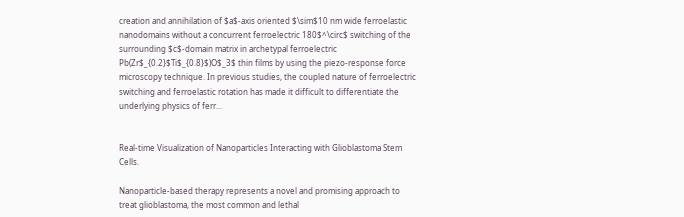creation and annihilation of $a$-axis oriented $\sim$10 nm wide ferroelastic nanodomains without a concurrent ferroelectric 180$^\circ$ switching of the surrounding $c$-domain matrix in archetypal ferroelectric Pb(Zr$_{0.2}$Ti$_{0.8}$)O$_3$ thin films by using the piezo-response force microscopy technique. In previous studies, the coupled nature of ferroelectric switching and ferroelastic rotation has made it difficult to differentiate the underlying physics of ferr...


Real-time Visualization of Nanoparticles Interacting with Glioblastoma Stem Cells.

Nanoparticle-based therapy represents a novel and promising approach to treat glioblastoma, the most common and lethal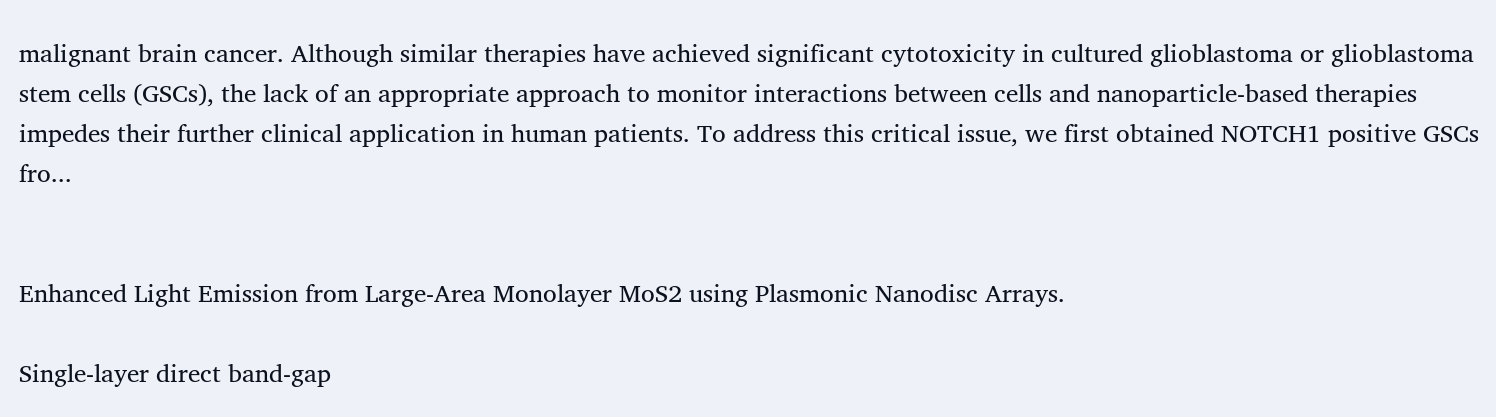malignant brain cancer. Although similar therapies have achieved significant cytotoxicity in cultured glioblastoma or glioblastoma stem cells (GSCs), the lack of an appropriate approach to monitor interactions between cells and nanoparticle-based therapies impedes their further clinical application in human patients. To address this critical issue, we first obtained NOTCH1 positive GSCs fro...


Enhanced Light Emission from Large-Area Monolayer MoS2 using Plasmonic Nanodisc Arrays.

Single-layer direct band-gap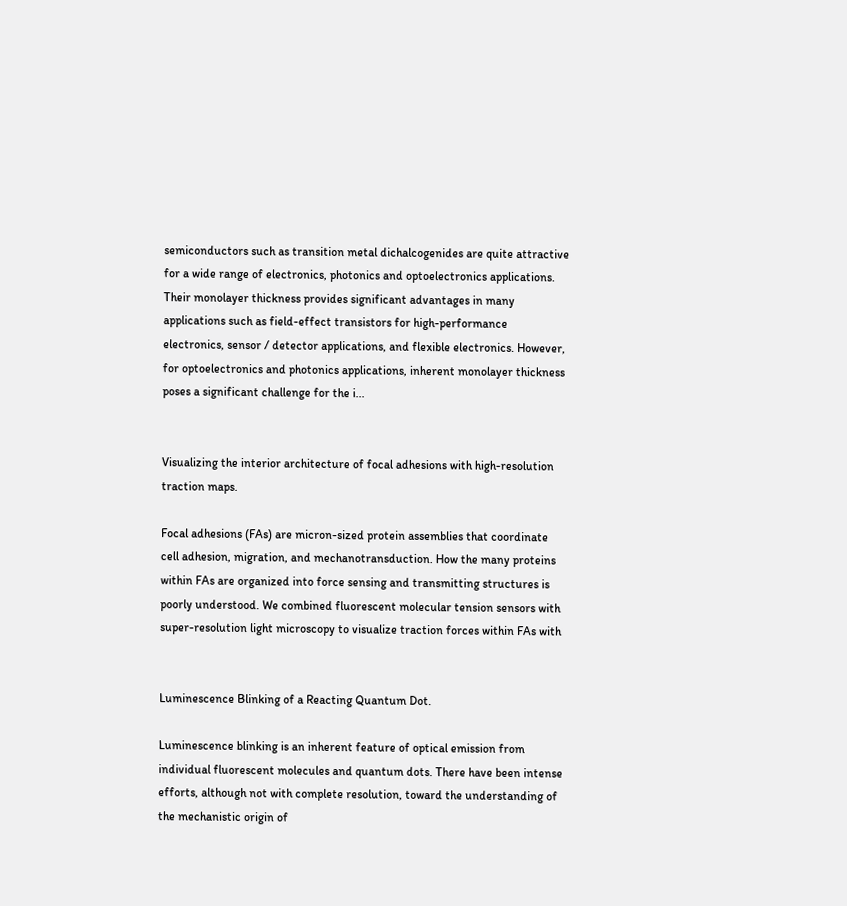semiconductors such as transition metal dichalcogenides are quite attractive for a wide range of electronics, photonics and optoelectronics applications. Their monolayer thickness provides significant advantages in many applications such as field-effect transistors for high-performance electronics, sensor / detector applications, and flexible electronics. However, for optoelectronics and photonics applications, inherent monolayer thickness poses a significant challenge for the i...


Visualizing the interior architecture of focal adhesions with high-resolution traction maps.

Focal adhesions (FAs) are micron-sized protein assemblies that coordinate cell adhesion, migration, and mechanotransduction. How the many proteins within FAs are organized into force sensing and transmitting structures is poorly understood. We combined fluorescent molecular tension sensors with super-resolution light microscopy to visualize traction forces within FAs with


Luminescence Blinking of a Reacting Quantum Dot.

Luminescence blinking is an inherent feature of optical emission from individual fluorescent molecules and quantum dots. There have been intense efforts, although not with complete resolution, toward the understanding of the mechanistic origin of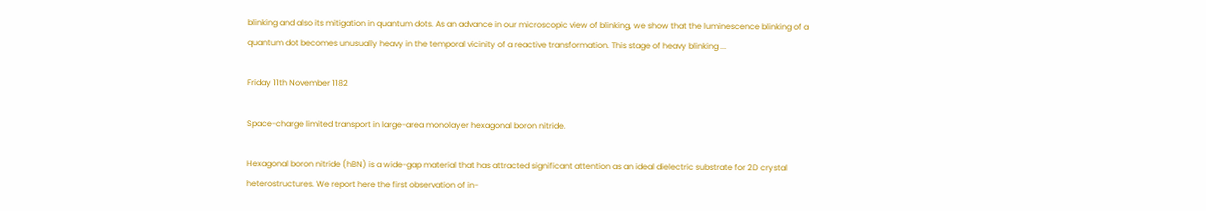blinking and also its mitigation in quantum dots. As an advance in our microscopic view of blinking, we show that the luminescence blinking of a quantum dot becomes unusually heavy in the temporal vicinity of a reactive transformation. This stage of heavy blinking ...

Friday 11th November 1182

Space-charge limited transport in large-area monolayer hexagonal boron nitride.

Hexagonal boron nitride (hBN) is a wide-gap material that has attracted significant attention as an ideal dielectric substrate for 2D crystal heterostructures. We report here the first observation of in-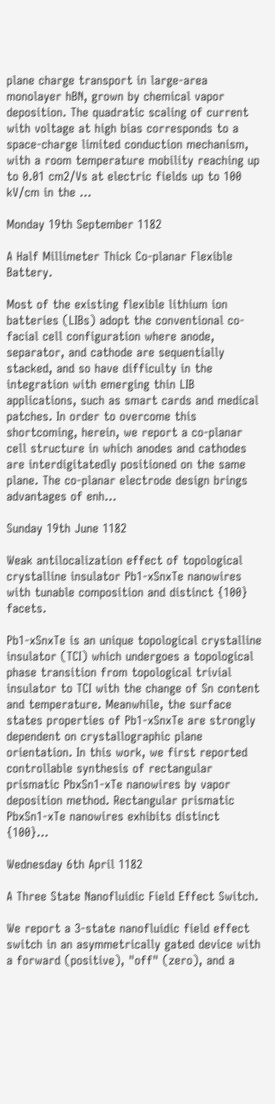plane charge transport in large-area monolayer hBN, grown by chemical vapor deposition. The quadratic scaling of current with voltage at high bias corresponds to a space-charge limited conduction mechanism, with a room temperature mobility reaching up to 0.01 cm2/Vs at electric fields up to 100 kV/cm in the ...

Monday 19th September 1182

A Half Millimeter Thick Co-planar Flexible Battery.

Most of the existing flexible lithium ion batteries (LIBs) adopt the conventional co-facial cell configuration where anode, separator, and cathode are sequentially stacked, and so have difficulty in the integration with emerging thin LIB applications, such as smart cards and medical patches. In order to overcome this shortcoming, herein, we report a co-planar cell structure in which anodes and cathodes are interdigitatedly positioned on the same plane. The co-planar electrode design brings advantages of enh...

Sunday 19th June 1182

Weak antilocalization effect of topological crystalline insulator Pb1-xSnxTe nanowires with tunable composition and distinct {100} facets.

Pb1-xSnxTe is an unique topological crystalline insulator (TCI) which undergoes a topological phase transition from topological trivial insulator to TCI with the change of Sn content and temperature. Meanwhile, the surface states properties of Pb1-xSnxTe are strongly dependent on crystallographic plane orientation. In this work, we first reported controllable synthesis of rectangular prismatic PbxSn1-xTe nanowires by vapor deposition method. Rectangular prismatic PbxSn1-xTe nanowires exhibits distinct {100}...

Wednesday 6th April 1182

A Three State Nanofluidic Field Effect Switch.

We report a 3-state nanofluidic field effect switch in an asymmetrically gated device with a forward (positive), "off" (zero), and a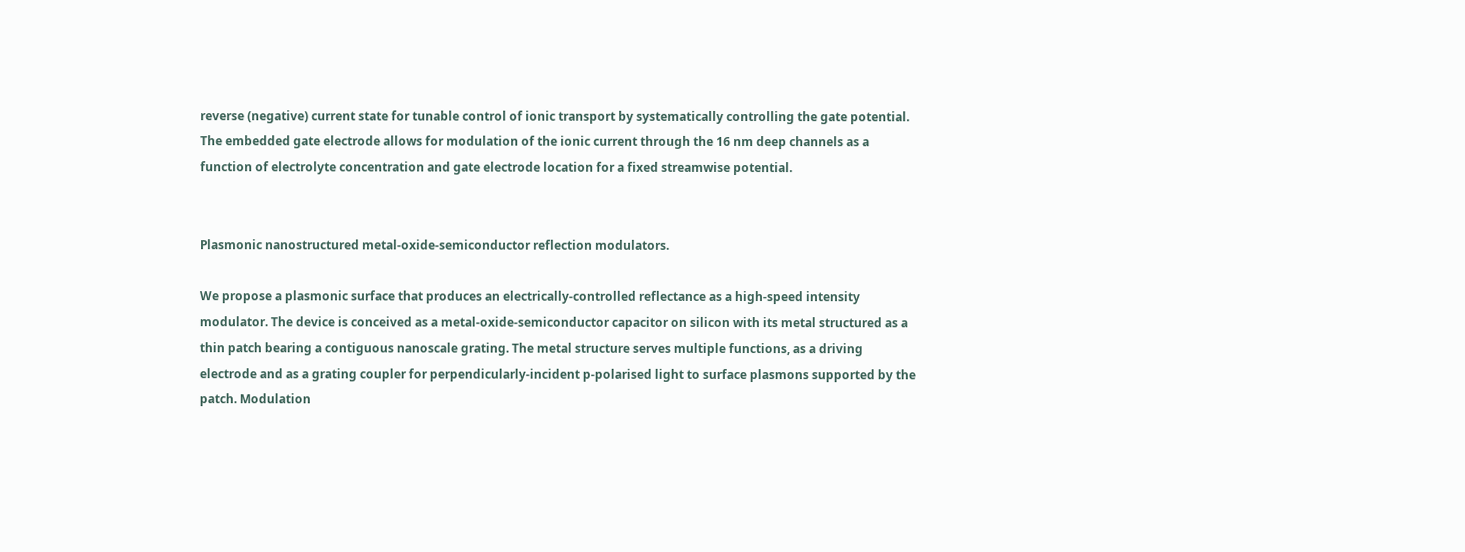reverse (negative) current state for tunable control of ionic transport by systematically controlling the gate potential. The embedded gate electrode allows for modulation of the ionic current through the 16 nm deep channels as a function of electrolyte concentration and gate electrode location for a fixed streamwise potential.


Plasmonic nanostructured metal-oxide-semiconductor reflection modulators.

We propose a plasmonic surface that produces an electrically-controlled reflectance as a high-speed intensity modulator. The device is conceived as a metal-oxide-semiconductor capacitor on silicon with its metal structured as a thin patch bearing a contiguous nanoscale grating. The metal structure serves multiple functions, as a driving electrode and as a grating coupler for perpendicularly-incident p-polarised light to surface plasmons supported by the patch. Modulation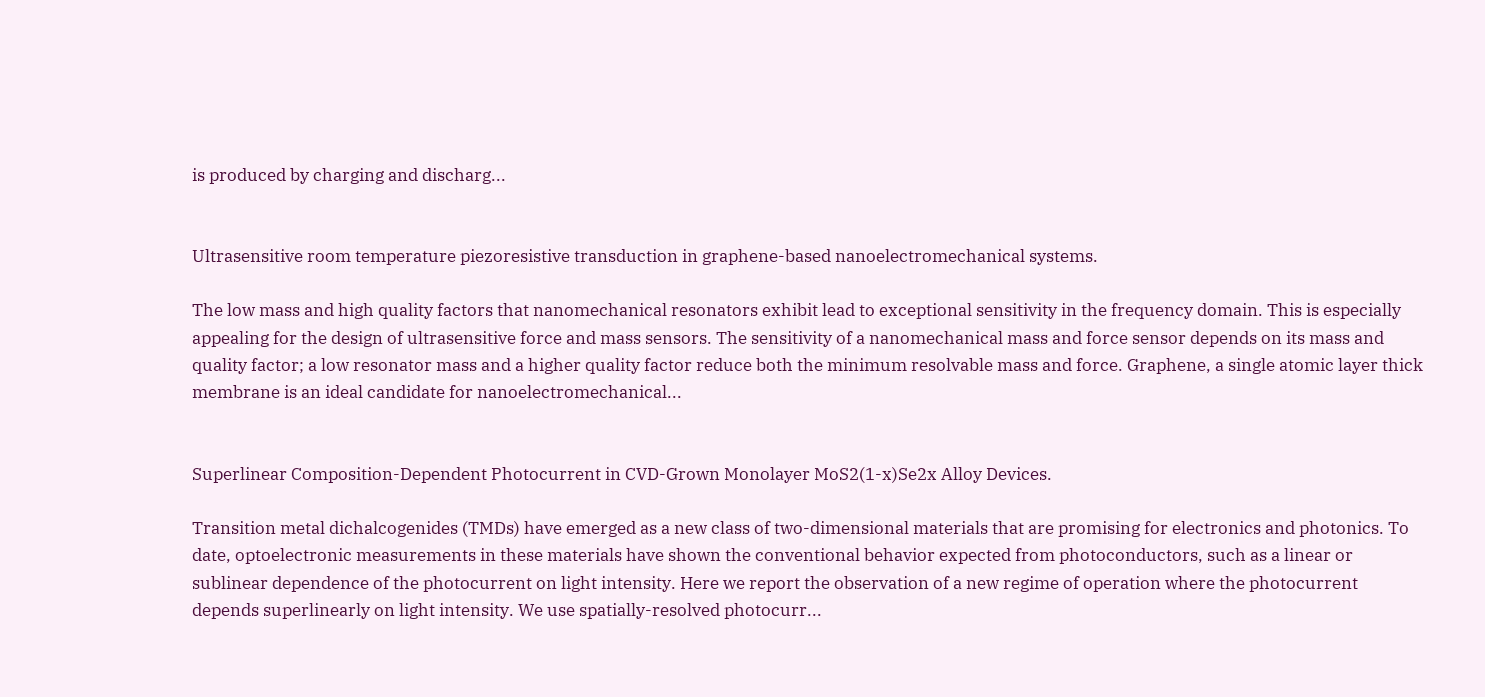is produced by charging and discharg...


Ultrasensitive room temperature piezoresistive transduction in graphene-based nanoelectromechanical systems.

The low mass and high quality factors that nanomechanical resonators exhibit lead to exceptional sensitivity in the frequency domain. This is especially appealing for the design of ultrasensitive force and mass sensors. The sensitivity of a nanomechanical mass and force sensor depends on its mass and quality factor; a low resonator mass and a higher quality factor reduce both the minimum resolvable mass and force. Graphene, a single atomic layer thick membrane is an ideal candidate for nanoelectromechanical...


Superlinear Composition-Dependent Photocurrent in CVD-Grown Monolayer MoS2(1-x)Se2x Alloy Devices.

Transition metal dichalcogenides (TMDs) have emerged as a new class of two-dimensional materials that are promising for electronics and photonics. To date, optoelectronic measurements in these materials have shown the conventional behavior expected from photoconductors, such as a linear or sublinear dependence of the photocurrent on light intensity. Here we report the observation of a new regime of operation where the photocurrent depends superlinearly on light intensity. We use spatially-resolved photocurr...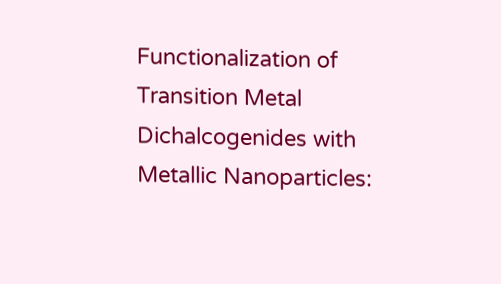Functionalization of Transition Metal Dichalcogenides with Metallic Nanoparticles: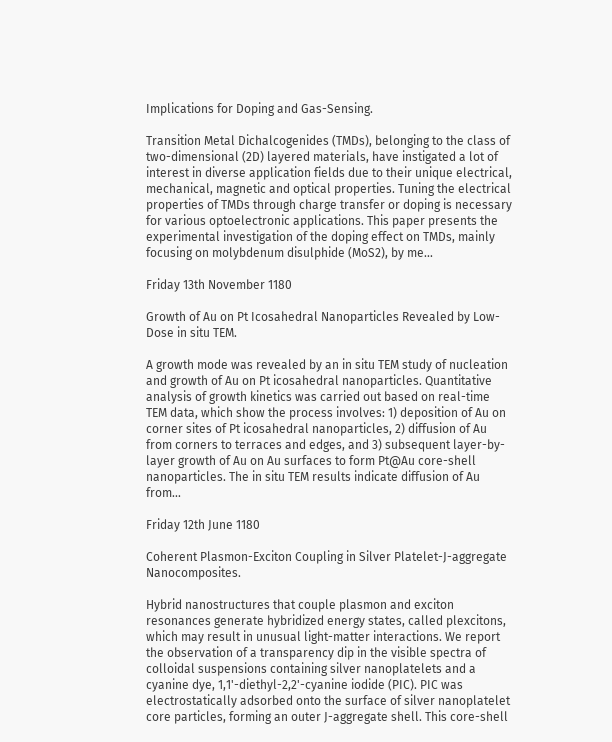Implications for Doping and Gas-Sensing.

Transition Metal Dichalcogenides (TMDs), belonging to the class of two-dimensional (2D) layered materials, have instigated a lot of interest in diverse application fields due to their unique electrical, mechanical, magnetic and optical properties. Tuning the electrical properties of TMDs through charge transfer or doping is necessary for various optoelectronic applications. This paper presents the experimental investigation of the doping effect on TMDs, mainly focusing on molybdenum disulphide (MoS2), by me...

Friday 13th November 1180

Growth of Au on Pt Icosahedral Nanoparticles Revealed by Low-Dose in situ TEM.

A growth mode was revealed by an in situ TEM study of nucleation and growth of Au on Pt icosahedral nanoparticles. Quantitative analysis of growth kinetics was carried out based on real-time TEM data, which show the process involves: 1) deposition of Au on corner sites of Pt icosahedral nanoparticles, 2) diffusion of Au from corners to terraces and edges, and 3) subsequent layer-by-layer growth of Au on Au surfaces to form Pt@Au core-shell nanoparticles. The in situ TEM results indicate diffusion of Au from...

Friday 12th June 1180

Coherent Plasmon-Exciton Coupling in Silver Platelet-J-aggregate Nanocomposites.

Hybrid nanostructures that couple plasmon and exciton resonances generate hybridized energy states, called plexcitons, which may result in unusual light-matter interactions. We report the observation of a transparency dip in the visible spectra of colloidal suspensions containing silver nanoplatelets and a cyanine dye, 1,1'-diethyl-2,2'-cyanine iodide (PIC). PIC was electrostatically adsorbed onto the surface of silver nanoplatelet core particles, forming an outer J-aggregate shell. This core-shell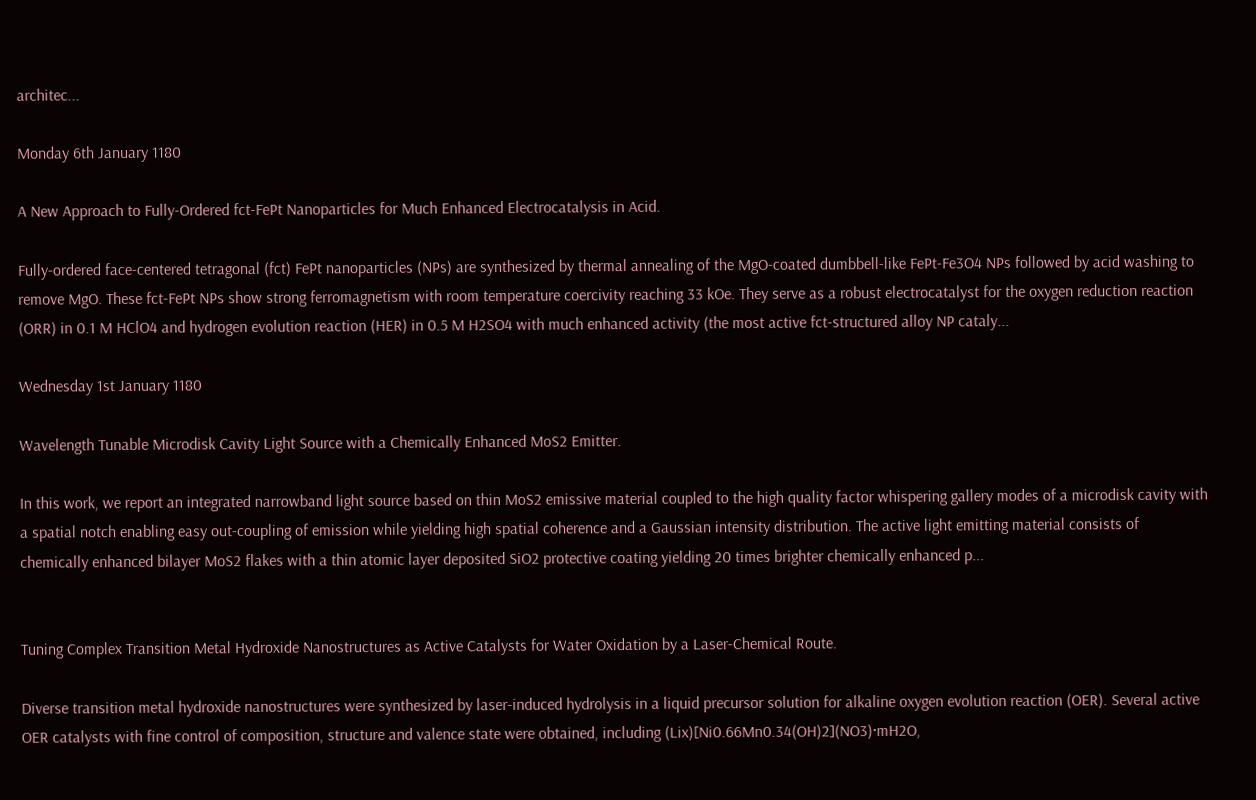architec...

Monday 6th January 1180

A New Approach to Fully-Ordered fct-FePt Nanoparticles for Much Enhanced Electrocatalysis in Acid.

Fully-ordered face-centered tetragonal (fct) FePt nanoparticles (NPs) are synthesized by thermal annealing of the MgO-coated dumbbell-like FePt-Fe3O4 NPs followed by acid washing to remove MgO. These fct-FePt NPs show strong ferromagnetism with room temperature coercivity reaching 33 kOe. They serve as a robust electrocatalyst for the oxygen reduction reaction (ORR) in 0.1 M HClO4 and hydrogen evolution reaction (HER) in 0.5 M H2SO4 with much enhanced activity (the most active fct-structured alloy NP cataly...

Wednesday 1st January 1180

Wavelength Tunable Microdisk Cavity Light Source with a Chemically Enhanced MoS2 Emitter.

In this work, we report an integrated narrowband light source based on thin MoS2 emissive material coupled to the high quality factor whispering gallery modes of a microdisk cavity with a spatial notch enabling easy out-coupling of emission while yielding high spatial coherence and a Gaussian intensity distribution. The active light emitting material consists of chemically enhanced bilayer MoS2 flakes with a thin atomic layer deposited SiO2 protective coating yielding 20 times brighter chemically enhanced p...


Tuning Complex Transition Metal Hydroxide Nanostructures as Active Catalysts for Water Oxidation by a Laser-Chemical Route.

Diverse transition metal hydroxide nanostructures were synthesized by laser-induced hydrolysis in a liquid precursor solution for alkaline oxygen evolution reaction (OER). Several active OER catalysts with fine control of composition, structure and valence state were obtained, including (Lix)[Ni0.66Mn0.34(OH)2](NO3)·mH2O,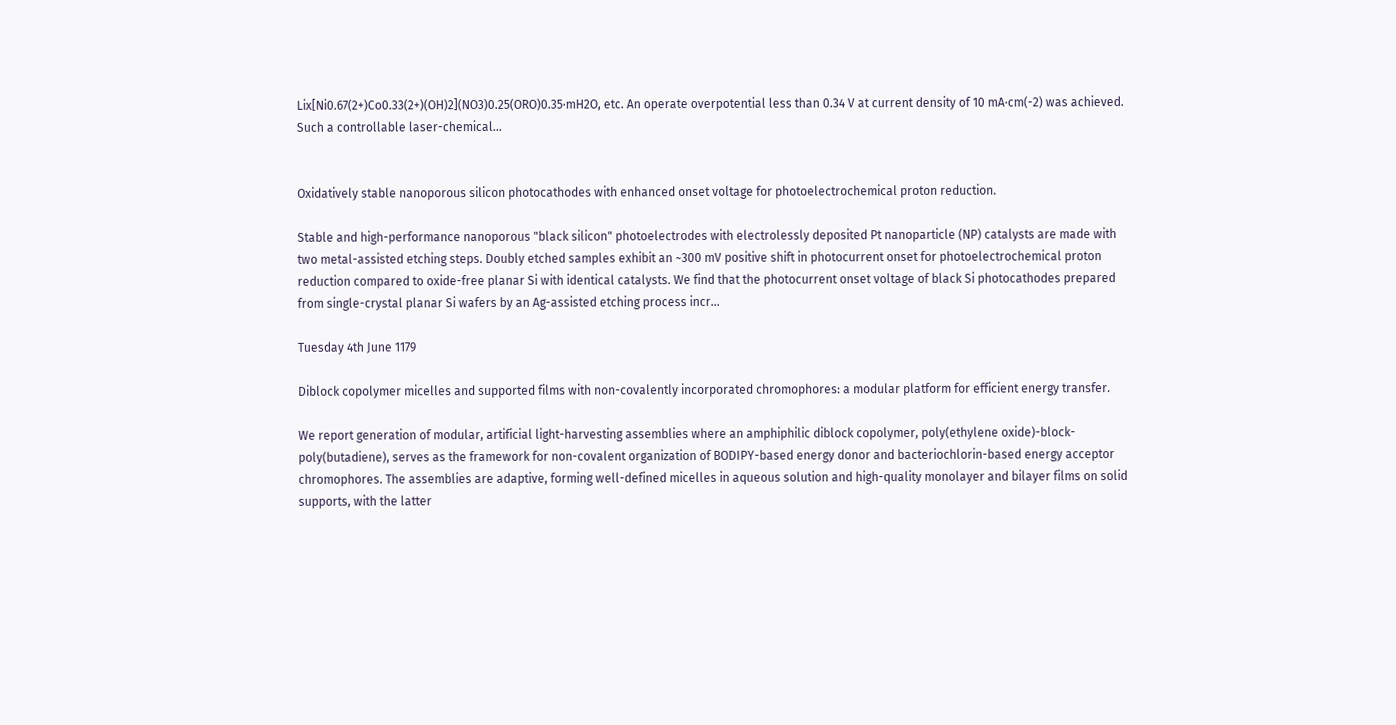Lix[Ni0.67(2+)Co0.33(2+)(OH)2](NO3)0.25(ORO)0.35·mH2O, etc. An operate overpotential less than 0.34 V at current density of 10 mA·cm(-2) was achieved. Such a controllable laser-chemical...


Oxidatively stable nanoporous silicon photocathodes with enhanced onset voltage for photoelectrochemical proton reduction.

Stable and high-performance nanoporous "black silicon" photoelectrodes with electrolessly deposited Pt nanoparticle (NP) catalysts are made with two metal-assisted etching steps. Doubly etched samples exhibit an ~300 mV positive shift in photocurrent onset for photoelectrochemical proton reduction compared to oxide-free planar Si with identical catalysts. We find that the photocurrent onset voltage of black Si photocathodes prepared from single-crystal planar Si wafers by an Ag-assisted etching process incr...

Tuesday 4th June 1179

Diblock copolymer micelles and supported films with non-covalently incorporated chromophores: a modular platform for efficient energy transfer.

We report generation of modular, artificial light-harvesting assemblies where an amphiphilic diblock copolymer, poly(ethylene oxide)-block-poly(butadiene), serves as the framework for non-covalent organization of BODIPY-based energy donor and bacteriochlorin-based energy acceptor chromophores. The assemblies are adaptive, forming well-defined micelles in aqueous solution and high-quality monolayer and bilayer films on solid supports, with the latter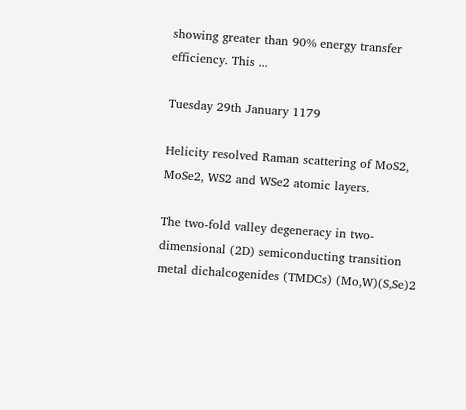showing greater than 90% energy transfer efficiency. This ...

Tuesday 29th January 1179

Helicity resolved Raman scattering of MoS2, MoSe2, WS2 and WSe2 atomic layers.

The two-fold valley degeneracy in two-dimensional (2D) semiconducting transition metal dichalcogenides (TMDCs) (Mo,W)(S,Se)2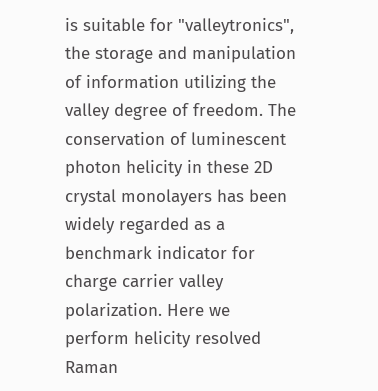is suitable for "valleytronics", the storage and manipulation of information utilizing the valley degree of freedom. The conservation of luminescent photon helicity in these 2D crystal monolayers has been widely regarded as a benchmark indicator for charge carrier valley polarization. Here we perform helicity resolved Raman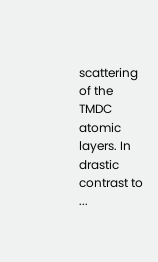scattering of the TMDC atomic layers. In drastic contrast to ...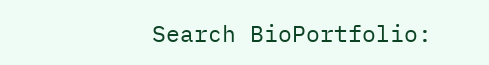Search BioPortfolio: